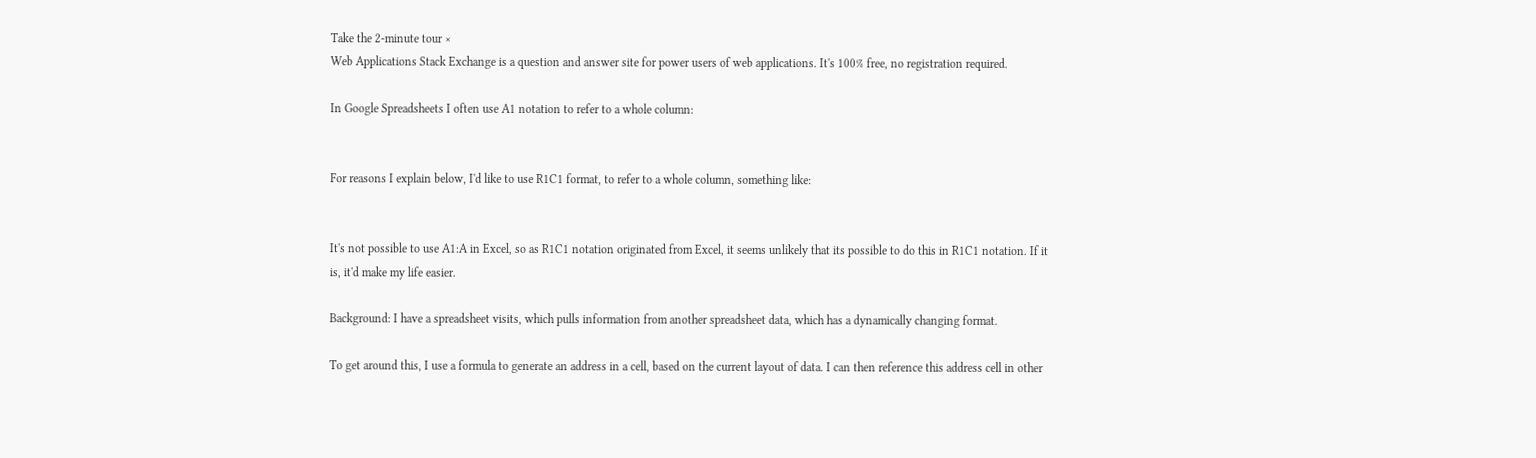Take the 2-minute tour ×
Web Applications Stack Exchange is a question and answer site for power users of web applications. It's 100% free, no registration required.

In Google Spreadsheets I often use A1 notation to refer to a whole column:


For reasons I explain below, I'd like to use R1C1 format, to refer to a whole column, something like:


It's not possible to use A1:A in Excel, so as R1C1 notation originated from Excel, it seems unlikely that its possible to do this in R1C1 notation. If it is, it'd make my life easier.

Background: I have a spreadsheet visits, which pulls information from another spreadsheet data, which has a dynamically changing format.

To get around this, I use a formula to generate an address in a cell, based on the current layout of data. I can then reference this address cell in other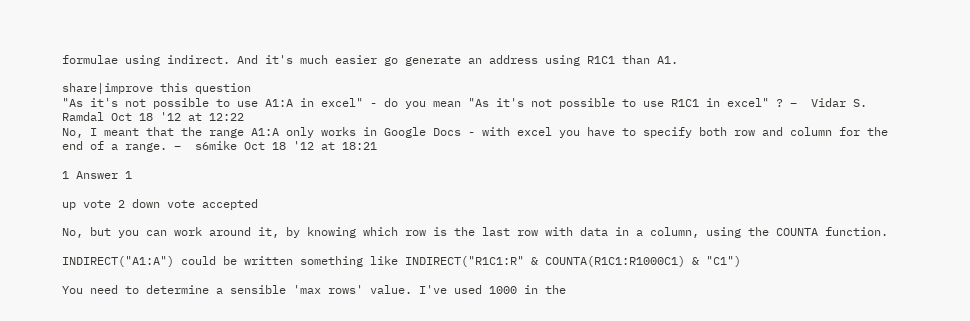formulae using indirect. And it's much easier go generate an address using R1C1 than A1.

share|improve this question
"As it's not possible to use A1:A in excel" - do you mean "As it's not possible to use R1C1 in excel" ? –  Vidar S. Ramdal Oct 18 '12 at 12:22
No, I meant that the range A1:A only works in Google Docs - with excel you have to specify both row and column for the end of a range. –  s6mike Oct 18 '12 at 18:21

1 Answer 1

up vote 2 down vote accepted

No, but you can work around it, by knowing which row is the last row with data in a column, using the COUNTA function.

INDIRECT("A1:A") could be written something like INDIRECT("R1C1:R" & COUNTA(R1C1:R1000C1) & "C1")

You need to determine a sensible 'max rows' value. I've used 1000 in the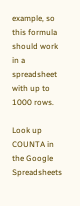example, so this formula should work in a spreadsheet with up to 1000 rows.

Look up COUNTA in the Google Spreadsheets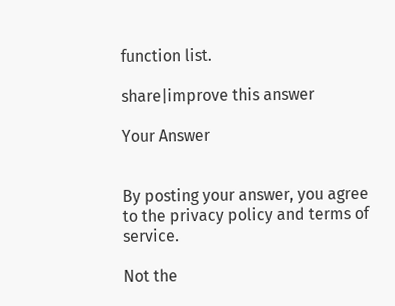function list.

share|improve this answer

Your Answer


By posting your answer, you agree to the privacy policy and terms of service.

Not the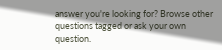answer you're looking for? Browse other questions tagged or ask your own question.